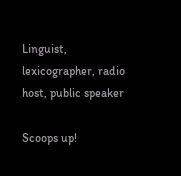Linguist, lexicographer, radio host, public speaker

Scoops up!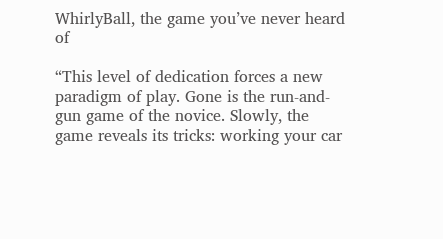WhirlyBall, the game you’ve never heard of

“This level of dedication forces a new paradigm of play. Gone is the run-and-gun game of the novice. Slowly, the game reveals its tricks: working your car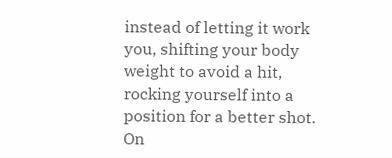instead of letting it work you, shifting your body weight to avoid a hit, rocking yourself into a position for a better shot. On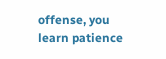offense, you learn patience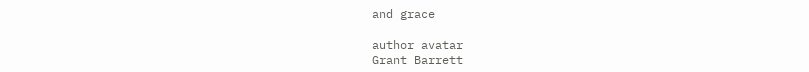and grace

author avatar
Grant Barrett